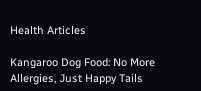Health Articles

Kangaroo Dog Food: No More Allergies, Just Happy Tails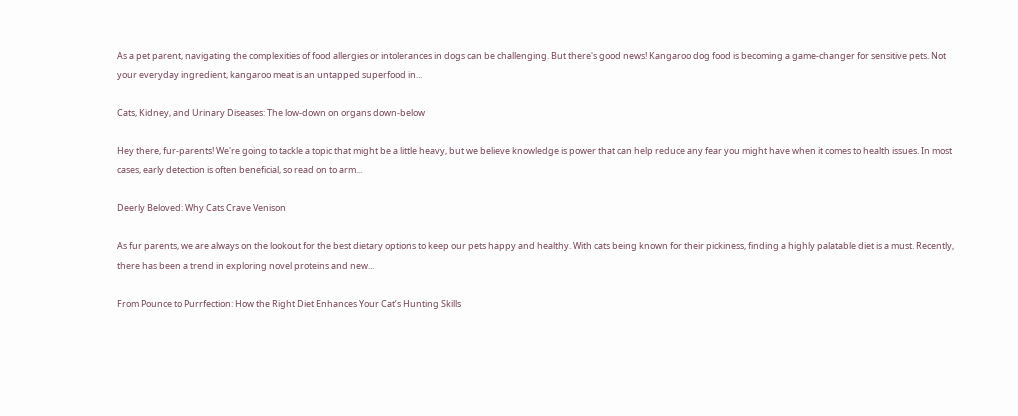As a pet parent, navigating the complexities of food allergies or intolerances in dogs can be challenging. But there's good news! Kangaroo dog food is becoming a game-changer for sensitive pets. Not your everyday ingredient, kangaroo meat is an untapped superfood in...

Cats, Kidney, and Urinary Diseases: The low-down on organs down-below

Hey there, fur-parents! We're going to tackle a topic that might be a little heavy, but we believe knowledge is power that can help reduce any fear you might have when it comes to health issues. In most cases, early detection is often beneficial, so read on to arm...

Deerly Beloved: Why Cats Crave Venison

As fur parents, we are always on the lookout for the best dietary options to keep our pets happy and healthy. With cats being known for their pickiness, finding a highly palatable diet is a must. Recently, there has been a trend in exploring novel proteins and new...

From Pounce to Purrfection: How the Right Diet Enhances Your Cat’s Hunting Skills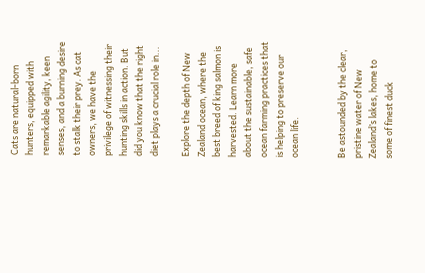Cats are natural-born hunters, equipped with remarkable agility, keen senses, and a burning desire to stalk their prey. As cat owners, we have the privilege of witnessing their hunting skills in action. But did you know that the right diet plays a crucial role in...

Explore the depth of New Zealand ocean, where the best breed of king salmon is harvested. Learn more about the sustainable, safe ocean farming practices that is helping to preserve our ocean life.


Be astounded by the clear, pristine water of New Zealand’s lakes, home to some of finest duck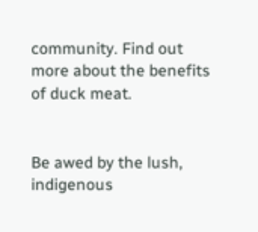community. Find out more about the benefits of duck meat.


Be awed by the lush, indigenous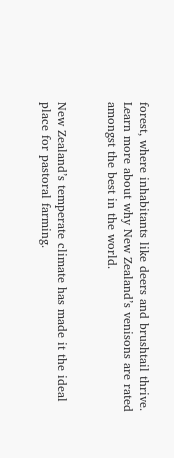forest, where inhabitants like deers and brushtail thrive. Learn more about why New Zealand’s venisons are rated amongst the best in the world.


New Zealand’s temperate climate has made it the ideal place for pastoral farming.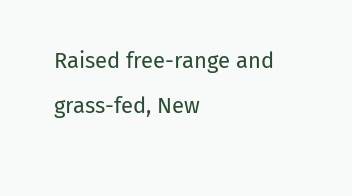Raised free-range and grass-fed, New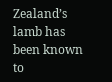Zealand’s lamb has been known to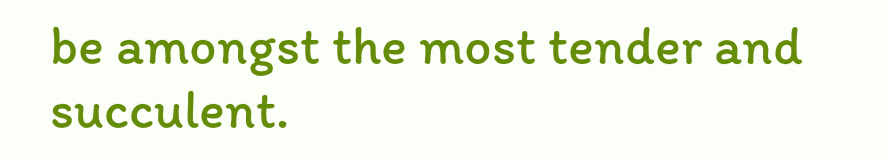be amongst the most tender and succulent.